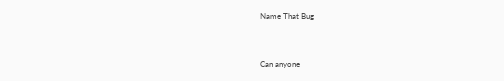Name That Bug


Can anyone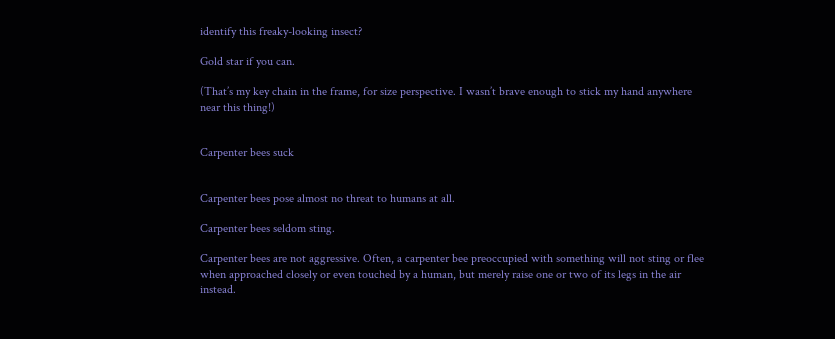identify this freaky-looking insect?

Gold star if you can.

(That’s my key chain in the frame, for size perspective. I wasn’t brave enough to stick my hand anywhere near this thing!)


Carpenter bees suck


Carpenter bees pose almost no threat to humans at all.

Carpenter bees seldom sting.

Carpenter bees are not aggressive. Often, a carpenter bee preoccupied with something will not sting or flee when approached closely or even touched by a human, but merely raise one or two of its legs in the air instead.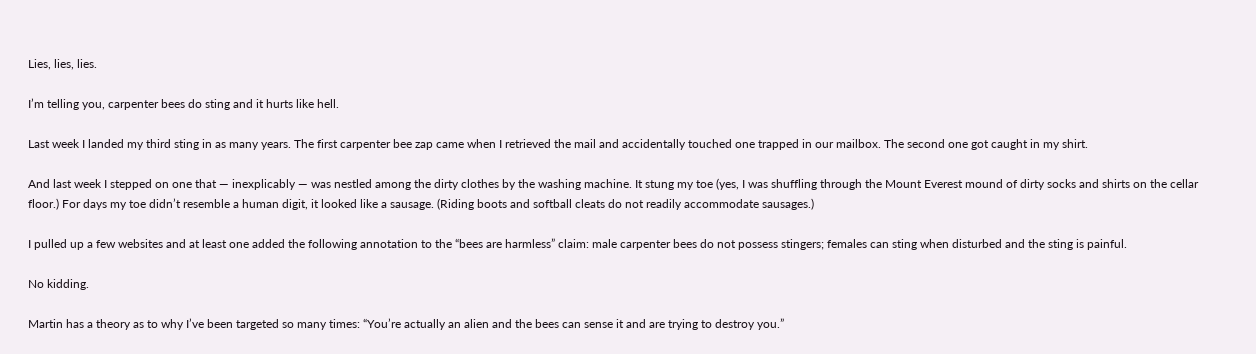Lies, lies, lies.

I’m telling you, carpenter bees do sting and it hurts like hell.

Last week I landed my third sting in as many years. The first carpenter bee zap came when I retrieved the mail and accidentally touched one trapped in our mailbox. The second one got caught in my shirt.

And last week I stepped on one that — inexplicably — was nestled among the dirty clothes by the washing machine. It stung my toe (yes, I was shuffling through the Mount Everest mound of dirty socks and shirts on the cellar floor.) For days my toe didn’t resemble a human digit, it looked like a sausage. (Riding boots and softball cleats do not readily accommodate sausages.)

I pulled up a few websites and at least one added the following annotation to the “bees are harmless” claim: male carpenter bees do not possess stingers; females can sting when disturbed and the sting is painful.

No kidding.

Martin has a theory as to why I’ve been targeted so many times: “You’re actually an alien and the bees can sense it and are trying to destroy you.”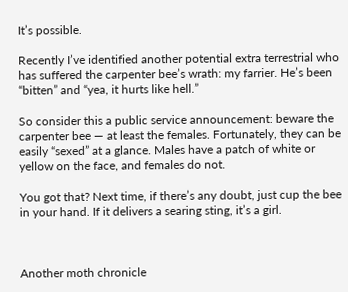It’s possible.

Recently I’ve identified another potential extra terrestrial who has suffered the carpenter bee’s wrath: my farrier. He’s been “bitten” and “yea, it hurts like hell.”

So consider this a public service announcement: beware the carpenter bee — at least the females. Fortunately, they can be easily “sexed” at a glance. Males have a patch of white or yellow on the face, and females do not.

You got that? Next time, if there’s any doubt, just cup the bee in your hand. If it delivers a searing sting, it’s a girl.



Another moth chronicle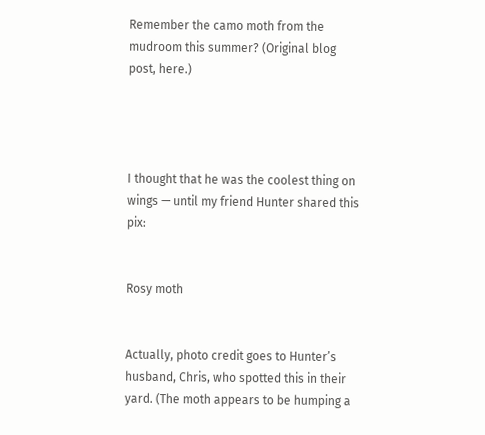Remember the camo moth from the mudroom this summer? (Original blog post, here.)




I thought that he was the coolest thing on wings — until my friend Hunter shared this pix:


Rosy moth


Actually, photo credit goes to Hunter’s husband, Chris, who spotted this in their yard. (The moth appears to be humping a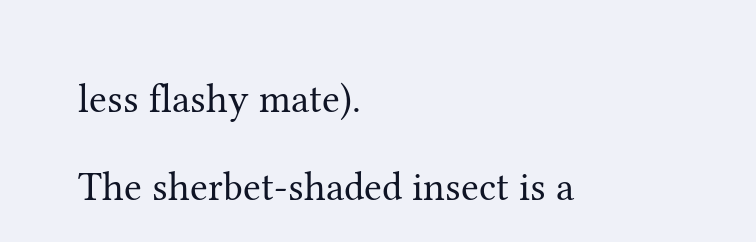less flashy mate).

The sherbet-shaded insect is a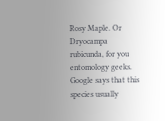Rosy Maple. Or Dryocampa rubicunda, for you entomology geeks. Google says that this species usually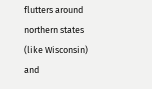flutters around northern states (like Wisconsin) and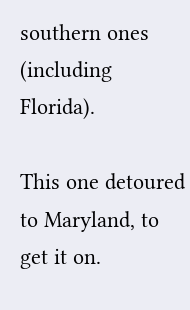southern ones (including Florida).

This one detoured to Maryland, to get it on.